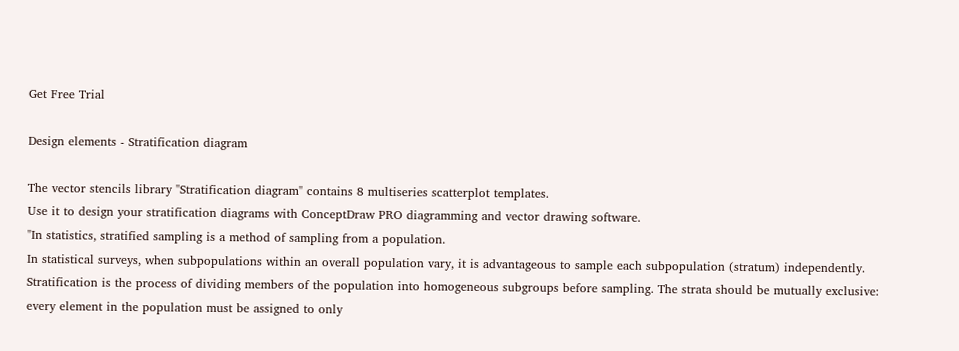Get Free Trial

Design elements - Stratification diagram

The vector stencils library "Stratification diagram" contains 8 multiseries scatterplot templates.
Use it to design your stratification diagrams with ConceptDraw PRO diagramming and vector drawing software.
"In statistics, stratified sampling is a method of sampling from a population.
In statistical surveys, when subpopulations within an overall population vary, it is advantageous to sample each subpopulation (stratum) independently. Stratification is the process of dividing members of the population into homogeneous subgroups before sampling. The strata should be mutually exclusive: every element in the population must be assigned to only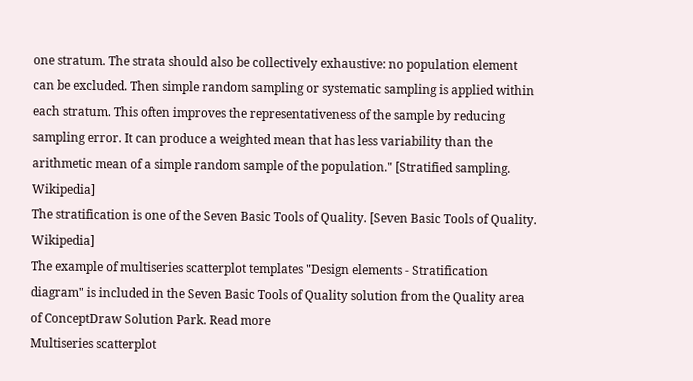one stratum. The strata should also be collectively exhaustive: no population element can be excluded. Then simple random sampling or systematic sampling is applied within each stratum. This often improves the representativeness of the sample by reducing sampling error. It can produce a weighted mean that has less variability than the arithmetic mean of a simple random sample of the population." [Stratified sampling. Wikipedia]
The stratification is one of the Seven Basic Tools of Quality. [Seven Basic Tools of Quality. Wikipedia]
The example of multiseries scatterplot templates "Design elements - Stratification diagram" is included in the Seven Basic Tools of Quality solution from the Quality area of ConceptDraw Solution Park. Read more
Multiseries scatterplot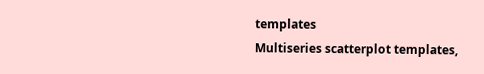templates
Multiseries scatterplot templates,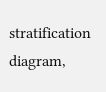stratification diagram,